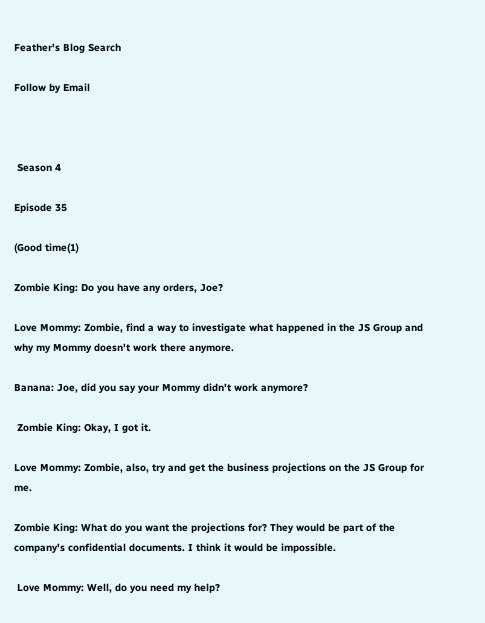Feather's Blog Search

Follow by Email



 Season 4

Episode 35

(Good time(1)

Zombie King: Do you have any orders, Joe?

Love Mommy: Zombie, find a way to investigate what happened in the JS Group and why my Mommy doesn't work there anymore.

Banana: Joe, did you say your Mommy didn't work anymore?

 Zombie King: Okay, I got it.

Love Mommy: Zombie, also, try and get the business projections on the JS Group for me.

Zombie King: What do you want the projections for? They would be part of the company's confidential documents. I think it would be impossible.

 Love Mommy: Well, do you need my help?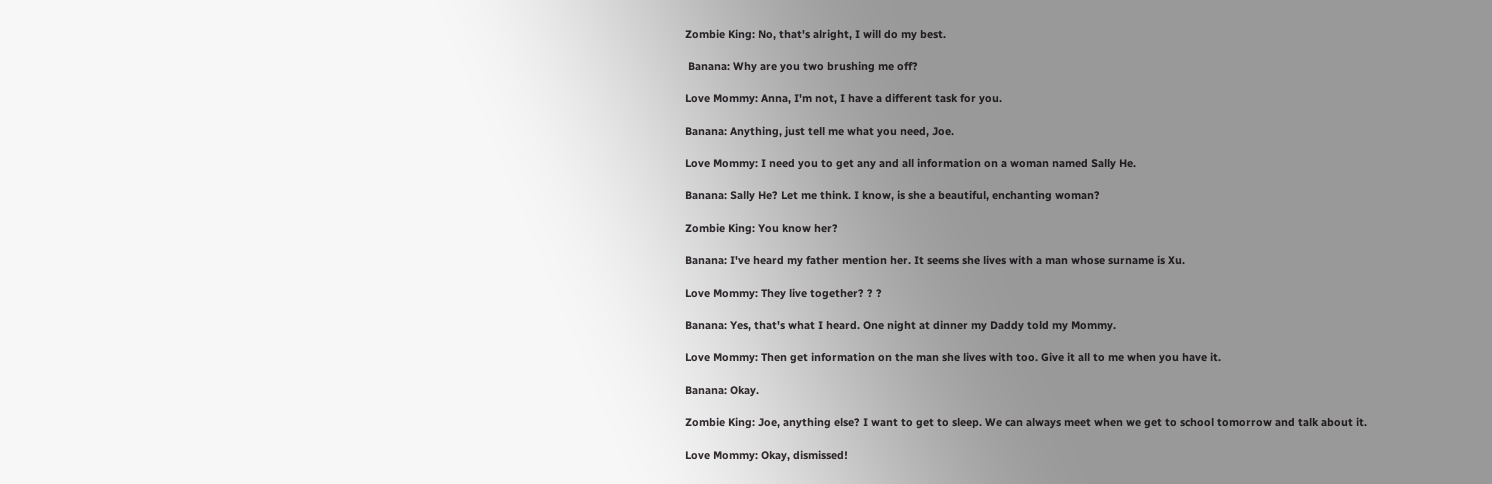Zombie King: No, that's alright, I will do my best.

 Banana: Why are you two brushing me off?

Love Mommy: Anna, I'm not, I have a different task for you.

Banana: Anything, just tell me what you need, Joe.

Love Mommy: I need you to get any and all information on a woman named Sally He.

Banana: Sally He? Let me think. I know, is she a beautiful, enchanting woman?

Zombie King: You know her?

Banana: I've heard my father mention her. It seems she lives with a man whose surname is Xu.

Love Mommy: They live together? ? ?

Banana: Yes, that's what I heard. One night at dinner my Daddy told my Mommy.

Love Mommy: Then get information on the man she lives with too. Give it all to me when you have it.

Banana: Okay.

Zombie King: Joe, anything else? I want to get to sleep. We can always meet when we get to school tomorrow and talk about it.

Love Mommy: Okay, dismissed!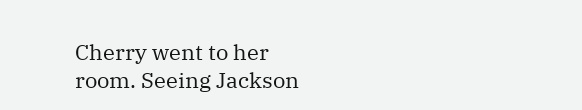Cherry went to her room. Seeing Jackson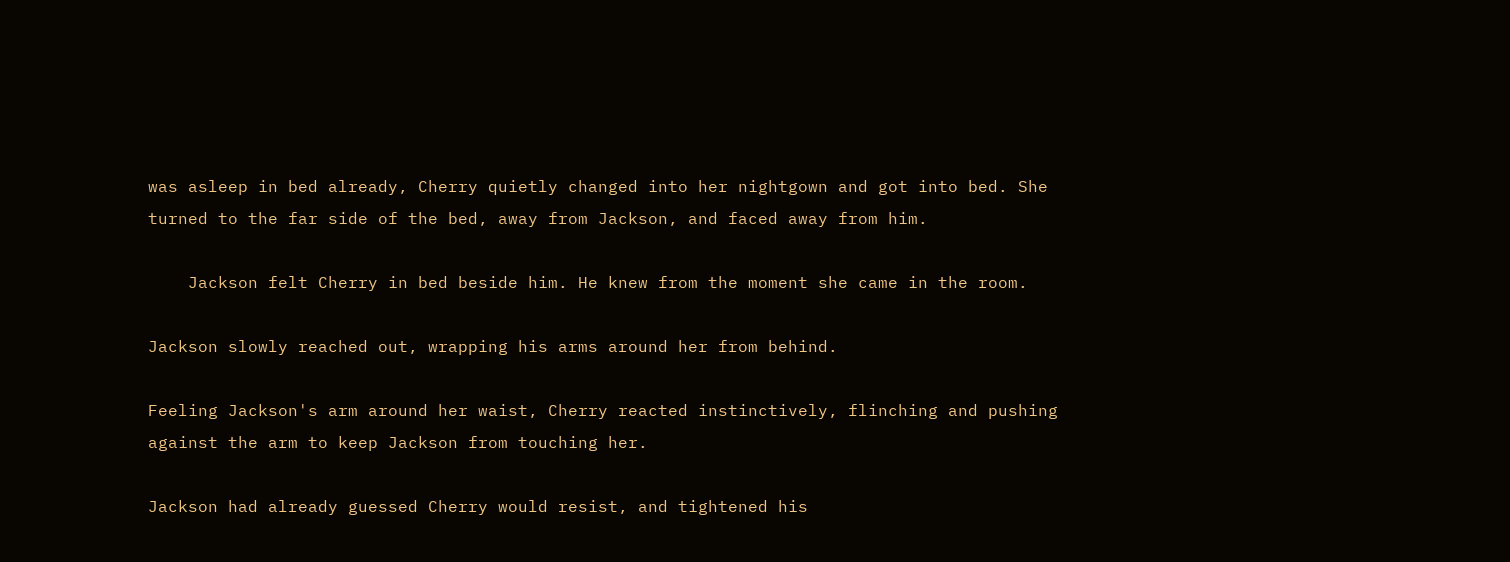was asleep in bed already, Cherry quietly changed into her nightgown and got into bed. She turned to the far side of the bed, away from Jackson, and faced away from him.

    Jackson felt Cherry in bed beside him. He knew from the moment she came in the room.

Jackson slowly reached out, wrapping his arms around her from behind.

Feeling Jackson's arm around her waist, Cherry reacted instinctively, flinching and pushing against the arm to keep Jackson from touching her.

Jackson had already guessed Cherry would resist, and tightened his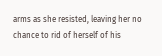arms as she resisted, leaving her no chance to rid of herself of his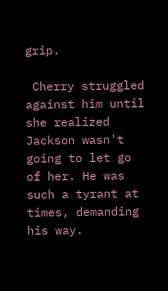grip.

 Cherry struggled against him until she realized Jackson wasn't going to let go of her. He was such a tyrant at times, demanding his way.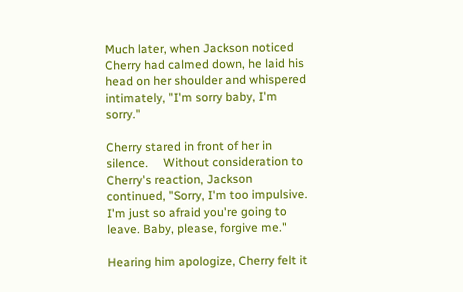Much later, when Jackson noticed Cherry had calmed down, he laid his head on her shoulder and whispered intimately, "I'm sorry baby, I'm sorry."

Cherry stared in front of her in silence.     Without consideration to Cherry's reaction, Jackson continued, "Sorry, I'm too impulsive. I'm just so afraid you're going to leave. Baby, please, forgive me."

Hearing him apologize, Cherry felt it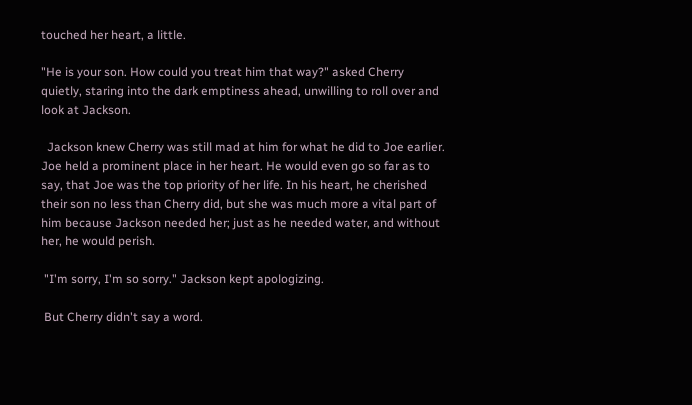touched her heart, a little.

"He is your son. How could you treat him that way?" asked Cherry quietly, staring into the dark emptiness ahead, unwilling to roll over and look at Jackson.

  Jackson knew Cherry was still mad at him for what he did to Joe earlier. Joe held a prominent place in her heart. He would even go so far as to say, that Joe was the top priority of her life. In his heart, he cherished their son no less than Cherry did, but she was much more a vital part of him because Jackson needed her; just as he needed water, and without her, he would perish.

 "I'm sorry, I'm so sorry." Jackson kept apologizing.

 But Cherry didn't say a word.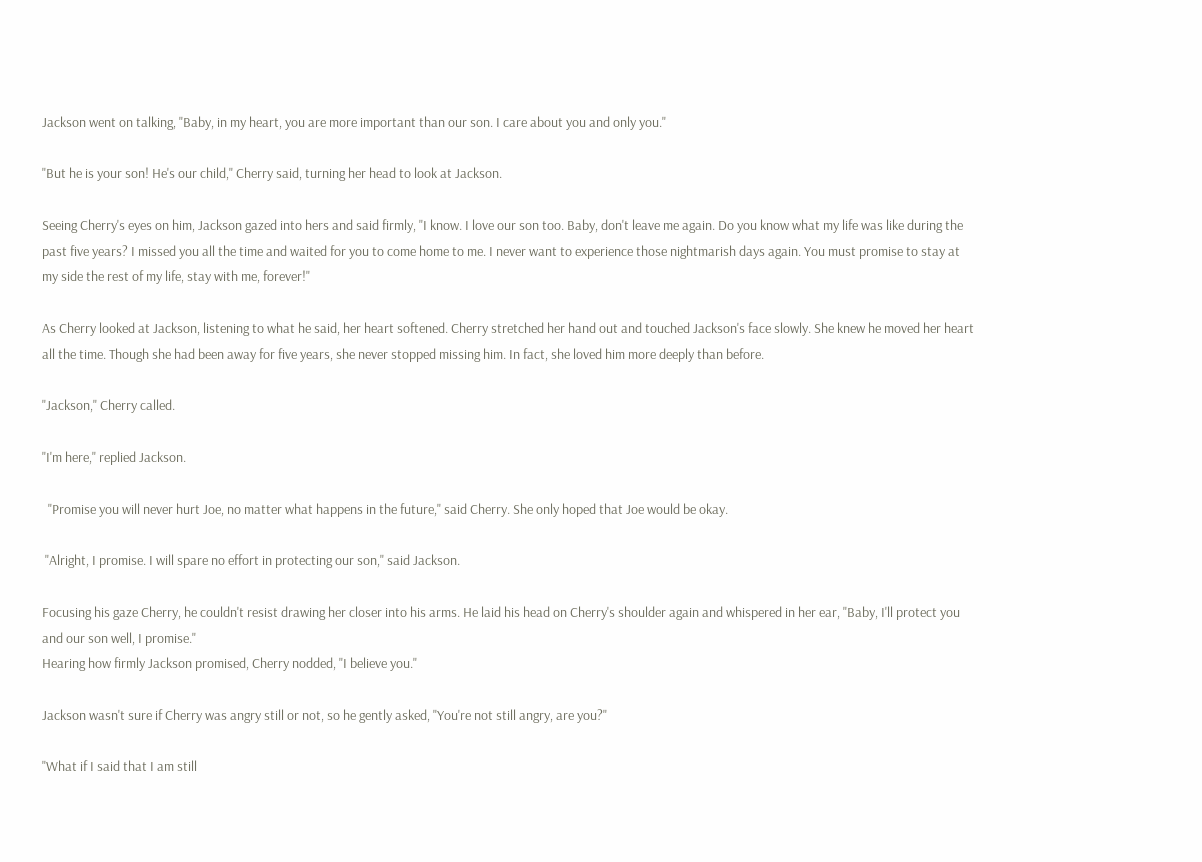Jackson went on talking, "Baby, in my heart, you are more important than our son. I care about you and only you."

"But he is your son! He's our child," Cherry said, turning her head to look at Jackson.

Seeing Cherry's eyes on him, Jackson gazed into hers and said firmly, "I know. I love our son too. Baby, don't leave me again. Do you know what my life was like during the past five years? I missed you all the time and waited for you to come home to me. I never want to experience those nightmarish days again. You must promise to stay at my side the rest of my life, stay with me, forever!"

As Cherry looked at Jackson, listening to what he said, her heart softened. Cherry stretched her hand out and touched Jackson's face slowly. She knew he moved her heart all the time. Though she had been away for five years, she never stopped missing him. In fact, she loved him more deeply than before.

"Jackson," Cherry called.

"I'm here," replied Jackson.

  "Promise you will never hurt Joe, no matter what happens in the future," said Cherry. She only hoped that Joe would be okay.

 "Alright, I promise. I will spare no effort in protecting our son," said Jackson.

Focusing his gaze Cherry, he couldn't resist drawing her closer into his arms. He laid his head on Cherry's shoulder again and whispered in her ear, "Baby, I'll protect you and our son well, I promise."
Hearing how firmly Jackson promised, Cherry nodded, "I believe you."

Jackson wasn't sure if Cherry was angry still or not, so he gently asked, "You're not still angry, are you?"

"What if I said that I am still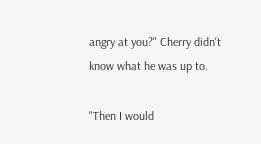angry at you?" Cherry didn't know what he was up to.

"Then I would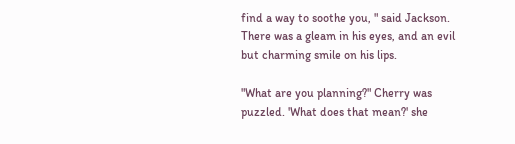find a way to soothe you, " said Jackson. There was a gleam in his eyes, and an evil but charming smile on his lips.

"What are you planning?" Cherry was puzzled. 'What does that mean?' she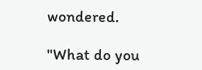wondered.

"What do you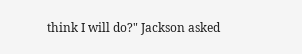think I will do?" Jackson asked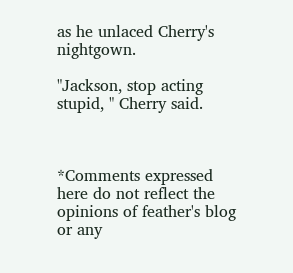as he unlaced Cherry's nightgown.

"Jackson, stop acting stupid, " Cherry said.



*Comments expressed here do not reflect the opinions of feather's blog or any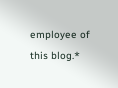employee of this blog.*